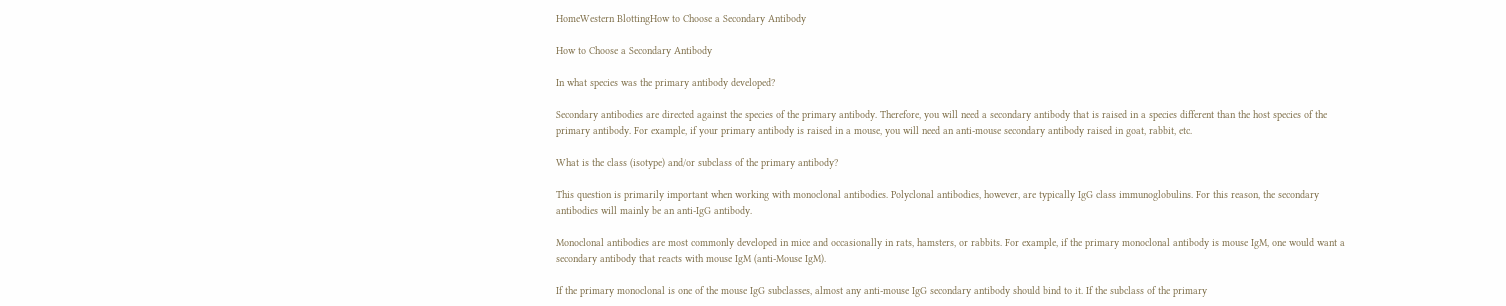HomeWestern BlottingHow to Choose a Secondary Antibody

How to Choose a Secondary Antibody

In what species was the primary antibody developed?

Secondary antibodies are directed against the species of the primary antibody. Therefore, you will need a secondary antibody that is raised in a species different than the host species of the primary antibody. For example, if your primary antibody is raised in a mouse, you will need an anti-mouse secondary antibody raised in goat, rabbit, etc.

What is the class (isotype) and/or subclass of the primary antibody?

This question is primarily important when working with monoclonal antibodies. Polyclonal antibodies, however, are typically IgG class immunoglobulins. For this reason, the secondary antibodies will mainly be an anti-IgG antibody.

Monoclonal antibodies are most commonly developed in mice and occasionally in rats, hamsters, or rabbits. For example, if the primary monoclonal antibody is mouse IgM, one would want a secondary antibody that reacts with mouse IgM (anti-Mouse IgM).

If the primary monoclonal is one of the mouse IgG subclasses, almost any anti-mouse IgG secondary antibody should bind to it. If the subclass of the primary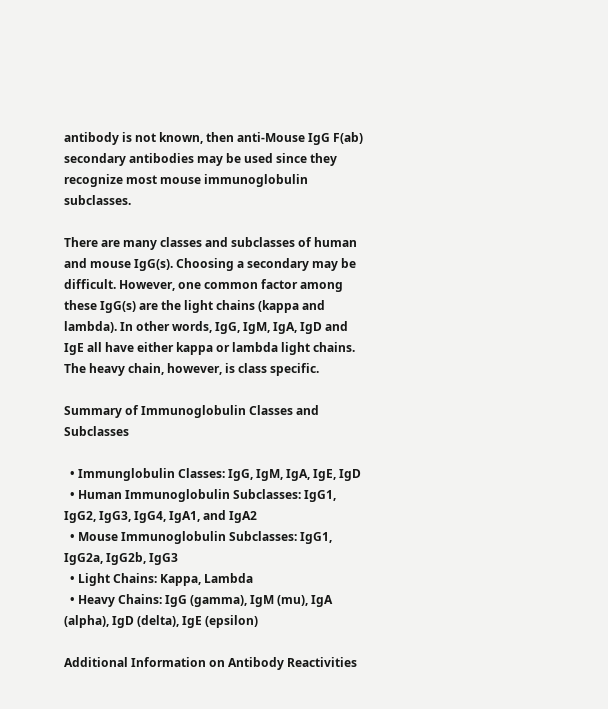antibody is not known, then anti-Mouse IgG F(ab) secondary antibodies may be used since they recognize most mouse immunoglobulin subclasses.

There are many classes and subclasses of human and mouse IgG(s). Choosing a secondary may be difficult. However, one common factor among these IgG(s) are the light chains (kappa and lambda). In other words, IgG, IgM, IgA, IgD and IgE all have either kappa or lambda light chains. The heavy chain, however, is class specific.

Summary of Immunoglobulin Classes and Subclasses

  • Immunglobulin Classes: IgG, IgM, IgA, IgE, IgD
  • Human Immunoglobulin Subclasses: IgG1, IgG2, IgG3, IgG4, IgA1, and IgA2
  • Mouse Immunoglobulin Subclasses: IgG1, IgG2a, IgG2b, IgG3
  • Light Chains: Kappa, Lambda
  • Heavy Chains: IgG (gamma), IgM (mu), IgA (alpha), IgD (delta), IgE (epsilon)

Additional Information on Antibody Reactivities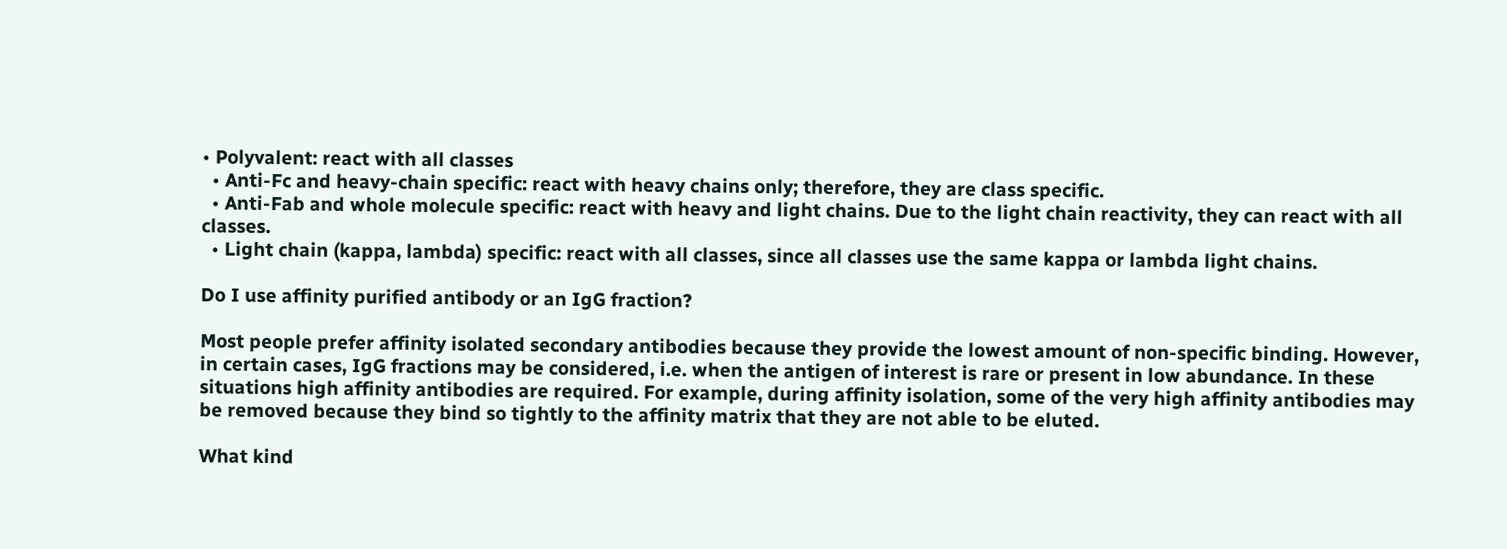• Polyvalent: react with all classes
  • Anti-Fc and heavy-chain specific: react with heavy chains only; therefore, they are class specific.
  • Anti-Fab and whole molecule specific: react with heavy and light chains. Due to the light chain reactivity, they can react with all classes.
  • Light chain (kappa, lambda) specific: react with all classes, since all classes use the same kappa or lambda light chains.

Do I use affinity purified antibody or an IgG fraction?

Most people prefer affinity isolated secondary antibodies because they provide the lowest amount of non-specific binding. However, in certain cases, IgG fractions may be considered, i.e. when the antigen of interest is rare or present in low abundance. In these situations high affinity antibodies are required. For example, during affinity isolation, some of the very high affinity antibodies may be removed because they bind so tightly to the affinity matrix that they are not able to be eluted.

What kind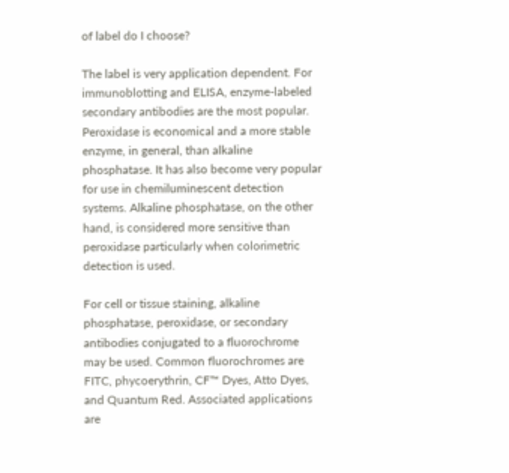of label do I choose?

The label is very application dependent. For immunoblotting and ELISA, enzyme-labeled secondary antibodies are the most popular. Peroxidase is economical and a more stable enzyme, in general, than alkaline phosphatase. It has also become very popular for use in chemiluminescent detection systems. Alkaline phosphatase, on the other hand, is considered more sensitive than peroxidase particularly when colorimetric detection is used.

For cell or tissue staining, alkaline phosphatase, peroxidase, or secondary antibodies conjugated to a fluorochrome may be used. Common fluorochromes are FITC, phycoerythrin, CF™ Dyes, Atto Dyes, and Quantum Red. Associated applications are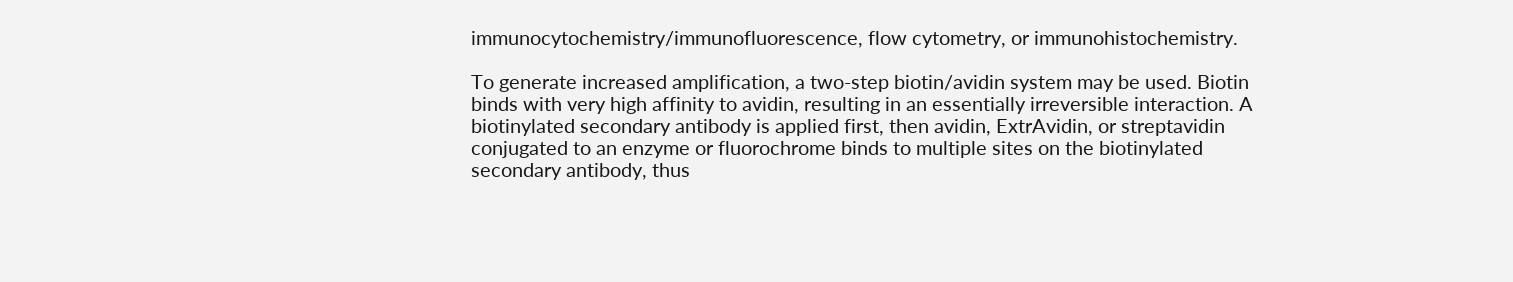immunocytochemistry/immunofluorescence, flow cytometry, or immunohistochemistry.

To generate increased amplification, a two-step biotin/avidin system may be used. Biotin binds with very high affinity to avidin, resulting in an essentially irreversible interaction. A biotinylated secondary antibody is applied first, then avidin, ExtrAvidin, or streptavidin conjugated to an enzyme or fluorochrome binds to multiple sites on the biotinylated secondary antibody, thus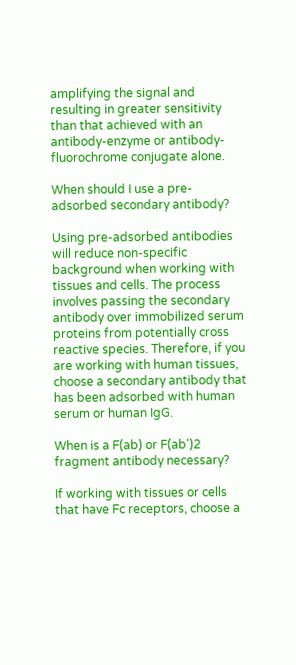amplifying the signal and resulting in greater sensitivity than that achieved with an antibody-enzyme or antibody-fluorochrome conjugate alone.

When should I use a pre-adsorbed secondary antibody?

Using pre-adsorbed antibodies will reduce non-specific background when working with tissues and cells. The process involves passing the secondary antibody over immobilized serum proteins from potentially cross reactive species. Therefore, if you are working with human tissues, choose a secondary antibody that has been adsorbed with human serum or human IgG.

When is a F(ab) or F(ab')2 fragment antibody necessary?

If working with tissues or cells that have Fc receptors, choose a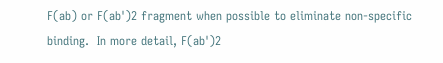F(ab) or F(ab')2 fragment when possible to eliminate non-specific binding.  In more detail, F(ab')2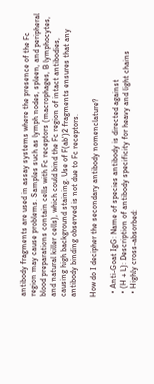antibody fragments are used in assay systems where the presence of the Fc region may cause problems. Samples such as lymph nodes, spleen, and peripheral blood preparations contain cells with Fc receptors (macrophages, B lymphocytes, and natural killer cells), which could bind the Fc region of intact antibodies, causing high background staining. Use of F(ab')2 fragments ensures that any antibody binding observed is not due to Fc receptors.

How do I decipher the secondary antibody nomenclature?

  • Anti-Goat IgG: Name of species antibody is directed against
  • (H + L): Description of antibody specificity for heavy and light chains
  • Highly cross-absorbed: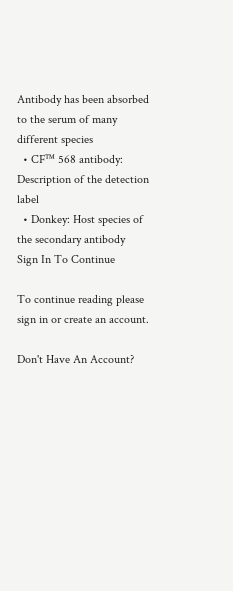Antibody has been absorbed to the serum of many different species
  • CF™ 568 antibody: Description of the detection label
  • Donkey: Host species of the secondary antibody
Sign In To Continue

To continue reading please sign in or create an account.

Don't Have An Account?